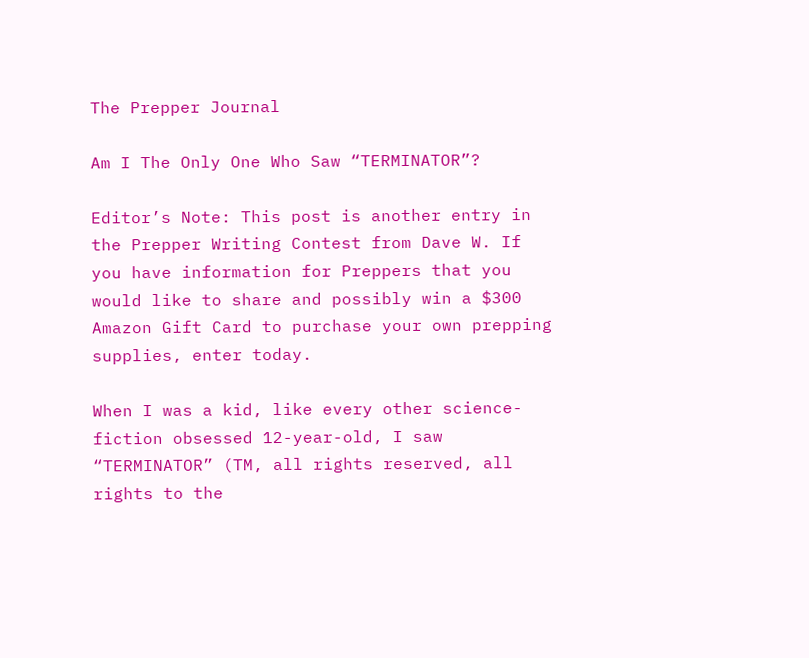The Prepper Journal

Am I The Only One Who Saw “TERMINATOR”?

Editor’s Note: This post is another entry in the Prepper Writing Contest from Dave W. If you have information for Preppers that you would like to share and possibly win a $300 Amazon Gift Card to purchase your own prepping supplies, enter today.

When I was a kid, like every other science-fiction obsessed 12-year-old, I saw “TERMINATOR” (TM, all rights reserved, all rights to the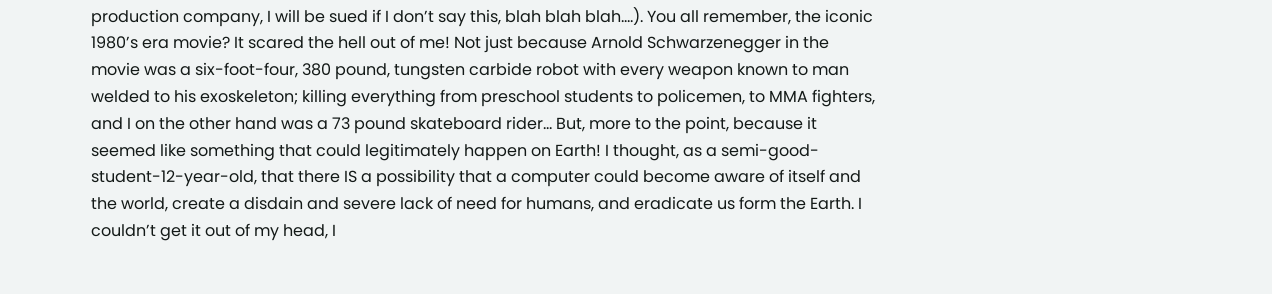production company, I will be sued if I don’t say this, blah blah blah….). You all remember, the iconic 1980’s era movie? It scared the hell out of me! Not just because Arnold Schwarzenegger in the movie was a six-foot-four, 380 pound, tungsten carbide robot with every weapon known to man welded to his exoskeleton; killing everything from preschool students to policemen, to MMA fighters, and I on the other hand was a 73 pound skateboard rider… But, more to the point, because it seemed like something that could legitimately happen on Earth! I thought, as a semi-good-student-12-year-old, that there IS a possibility that a computer could become aware of itself and the world, create a disdain and severe lack of need for humans, and eradicate us form the Earth. I couldn’t get it out of my head, I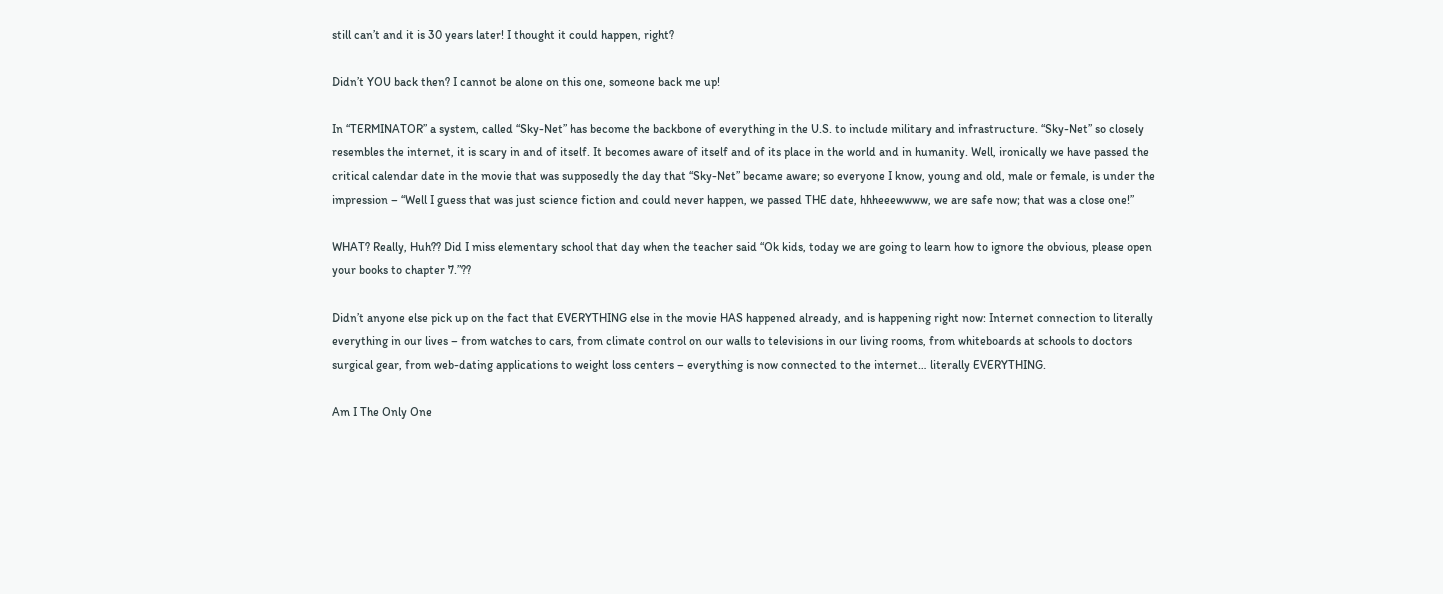still can’t and it is 30 years later! I thought it could happen, right?

Didn’t YOU back then? I cannot be alone on this one, someone back me up!

In “TERMINATOR” a system, called “Sky-Net” has become the backbone of everything in the U.S. to include military and infrastructure. “Sky-Net” so closely resembles the internet, it is scary in and of itself. It becomes aware of itself and of its place in the world and in humanity. Well, ironically we have passed the critical calendar date in the movie that was supposedly the day that “Sky-Net” became aware; so everyone I know, young and old, male or female, is under the impression – “Well I guess that was just science fiction and could never happen, we passed THE date, hhheeewwww, we are safe now; that was a close one!”

WHAT? Really, Huh?? Did I miss elementary school that day when the teacher said “Ok kids, today we are going to learn how to ignore the obvious, please open your books to chapter 7.”??

Didn’t anyone else pick up on the fact that EVERYTHING else in the movie HAS happened already, and is happening right now: Internet connection to literally everything in our lives – from watches to cars, from climate control on our walls to televisions in our living rooms, from whiteboards at schools to doctors surgical gear, from web-dating applications to weight loss centers – everything is now connected to the internet… literally EVERYTHING.

Am I The Only One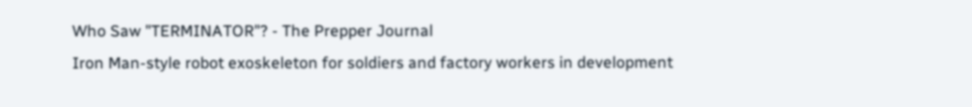Who Saw "TERMINATOR"? - The Prepper Journal
Iron Man-style robot exoskeleton for soldiers and factory workers in development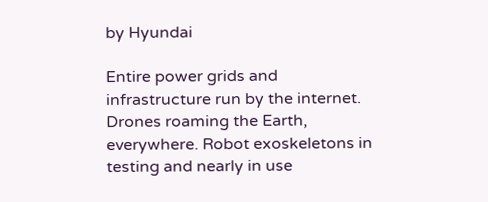by Hyundai

Entire power grids and infrastructure run by the internet. Drones roaming the Earth, everywhere. Robot exoskeletons in testing and nearly in use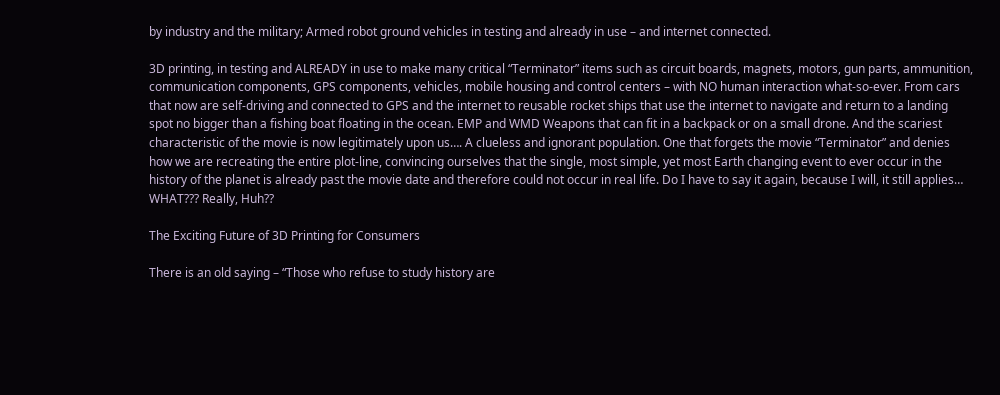by industry and the military; Armed robot ground vehicles in testing and already in use – and internet connected.

3D printing, in testing and ALREADY in use to make many critical “Terminator” items such as circuit boards, magnets, motors, gun parts, ammunition, communication components, GPS components, vehicles, mobile housing and control centers – with NO human interaction what-so-ever. From cars that now are self-driving and connected to GPS and the internet to reusable rocket ships that use the internet to navigate and return to a landing spot no bigger than a fishing boat floating in the ocean. EMP and WMD Weapons that can fit in a backpack or on a small drone. And the scariest characteristic of the movie is now legitimately upon us…. A clueless and ignorant population. One that forgets the movie “Terminator” and denies how we are recreating the entire plot-line, convincing ourselves that the single, most simple, yet most Earth changing event to ever occur in the history of the planet is already past the movie date and therefore could not occur in real life. Do I have to say it again, because I will, it still applies… WHAT??? Really, Huh??

The Exciting Future of 3D Printing for Consumers

There is an old saying – “Those who refuse to study history are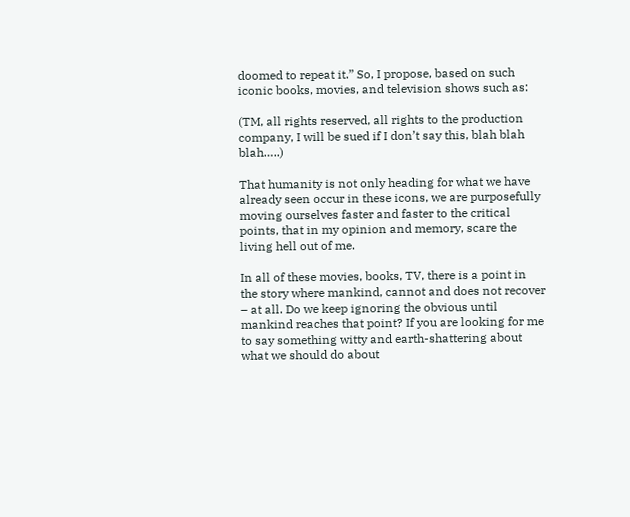doomed to repeat it.” So, I propose, based on such iconic books, movies, and television shows such as:

(TM, all rights reserved, all rights to the production company, I will be sued if I don’t say this, blah blah blah…..)

That humanity is not only heading for what we have already seen occur in these icons, we are purposefully moving ourselves faster and faster to the critical points, that in my opinion and memory, scare the living hell out of me.

In all of these movies, books, TV, there is a point in the story where mankind, cannot and does not recover – at all. Do we keep ignoring the obvious until mankind reaches that point? If you are looking for me to say something witty and earth-shattering about what we should do about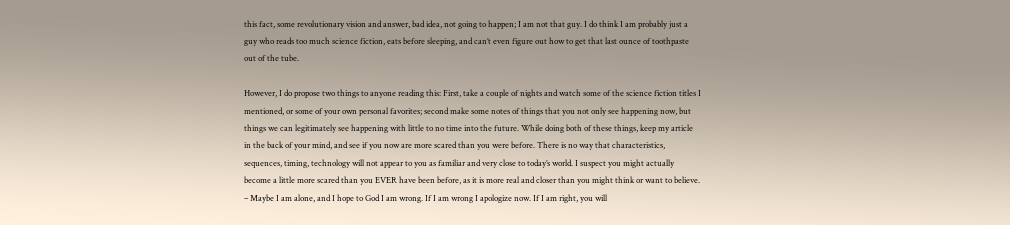this fact, some revolutionary vision and answer, bad idea, not going to happen; I am not that guy. I do think I am probably just a guy who reads too much science fiction, eats before sleeping, and can’t even figure out how to get that last ounce of toothpaste out of the tube.

However, I do propose two things to anyone reading this: First, take a couple of nights and watch some of the science fiction titles I mentioned, or some of your own personal favorites; second make some notes of things that you not only see happening now, but things we can legitimately see happening with little to no time into the future. While doing both of these things, keep my article in the back of your mind, and see if you now are more scared than you were before. There is no way that characteristics, sequences, timing, technology will not appear to you as familiar and very close to today’s world. I suspect you might actually become a little more scared than you EVER have been before, as it is more real and closer than you might think or want to believe. – Maybe I am alone, and I hope to God I am wrong. If I am wrong I apologize now. If I am right, you will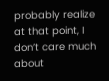probably realize at that point, I don’t care much about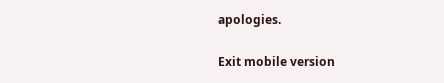apologies.

Exit mobile version